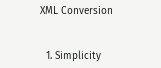XML Conversion


  1. Simplicity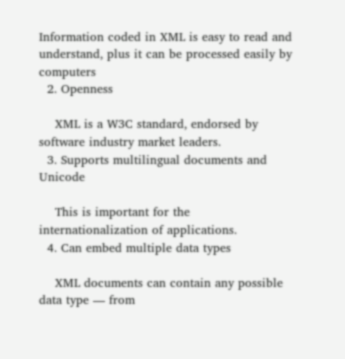Information coded in XML is easy to read and understand, plus it can be processed easily by computers
  2. Openness

    XML is a W3C standard, endorsed by software industry market leaders.
  3. Supports multilingual documents and Unicode

    This is important for the internationalization of applications.
  4. Can embed multiple data types

    XML documents can contain any possible data type — from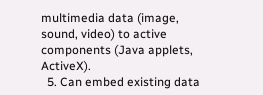multimedia data (image, sound, video) to active components (Java applets, ActiveX).
  5. Can embed existing data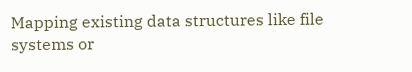Mapping existing data structures like file systems or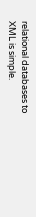relational databases to XML is simple.